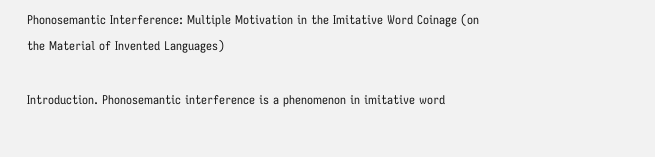Phonosemantic Interference: Multiple Motivation in the Imitative Word Coinage (on the Material of Invented Languages)

Introduction. Phonosemantic interference is a phenomenon in imitative word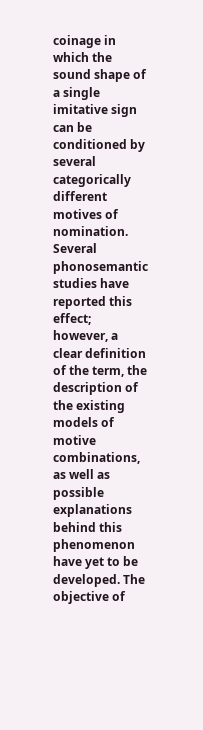coinage in which the sound shape of a single imitative sign can be conditioned by several categorically different motives of nomination. Several phonosemantic studies have reported this effect; however, a clear definition of the term, the description of the existing models of motive combinations, as well as possible explanations behind this phenomenon have yet to be developed. The objective of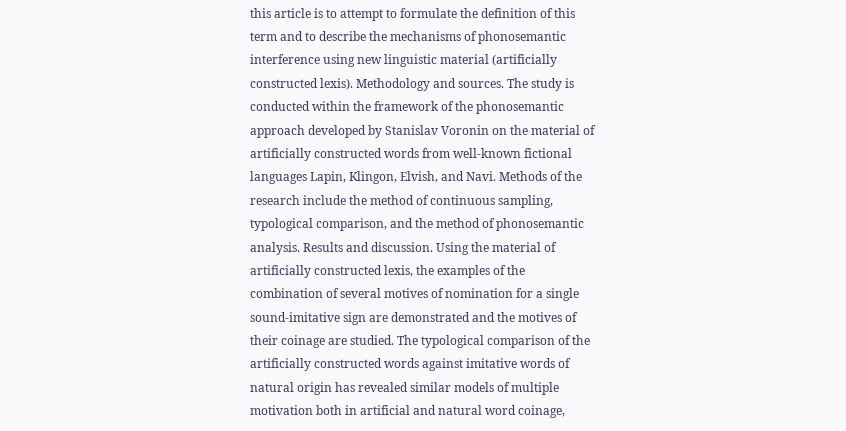this article is to attempt to formulate the definition of this term and to describe the mechanisms of phonosemantic interference using new linguistic material (artificially constructed lexis). Methodology and sources. The study is conducted within the framework of the phonosemantic approach developed by Stanislav Voronin on the material of artificially constructed words from well-known fictional languages Lapin, Klingon, Elvish, and Navi. Methods of the research include the method of continuous sampling, typological comparison, and the method of phonosemantic analysis. Results and discussion. Using the material of artificially constructed lexis, the examples of the combination of several motives of nomination for a single sound-imitative sign are demonstrated and the motives of their coinage are studied. The typological comparison of the artificially constructed words against imitative words of natural origin has revealed similar models of multiple motivation both in artificial and natural word coinage,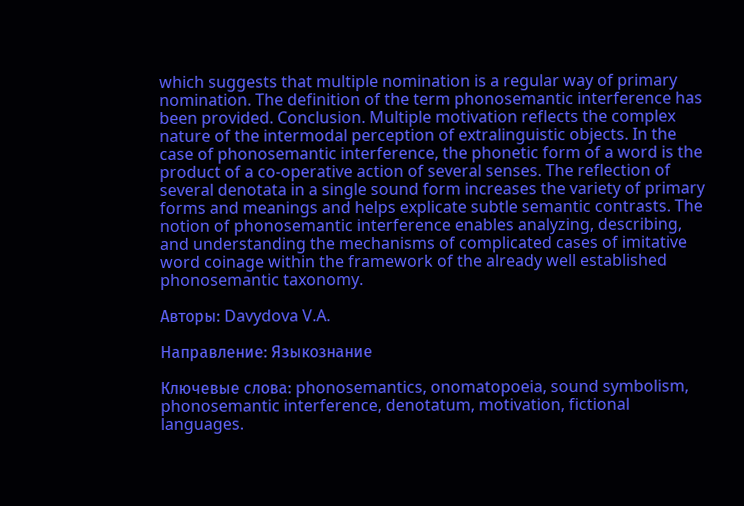which suggests that multiple nomination is a regular way of primary nomination. The definition of the term phonosemantic interference has been provided. Conclusion. Multiple motivation reflects the complex nature of the intermodal perception of extralinguistic objects. In the case of phonosemantic interference, the phonetic form of a word is the product of a co-operative action of several senses. The reflection of several denotata in a single sound form increases the variety of primary forms and meanings and helps explicate subtle semantic contrasts. The notion of phonosemantic interference enables analyzing, describing, and understanding the mechanisms of complicated cases of imitative word coinage within the framework of the already well established phonosemantic taxonomy.

Авторы: Davydova V.A.

Направление: Языкознание

Ключевые слова: phonosemantics, onomatopoeia, sound symbolism, phonosemantic interference, denotatum, motivation, fictional languages.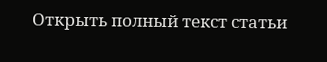Открыть полный текст статьи